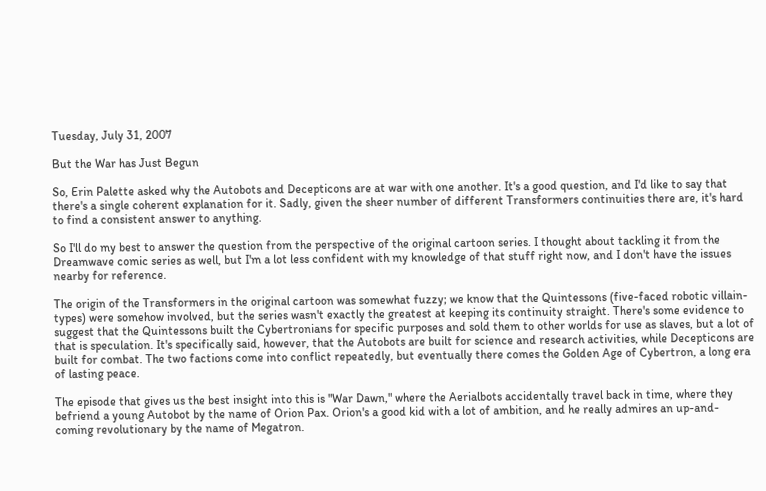Tuesday, July 31, 2007

But the War has Just Begun

So, Erin Palette asked why the Autobots and Decepticons are at war with one another. It's a good question, and I'd like to say that there's a single coherent explanation for it. Sadly, given the sheer number of different Transformers continuities there are, it's hard to find a consistent answer to anything.

So I'll do my best to answer the question from the perspective of the original cartoon series. I thought about tackling it from the Dreamwave comic series as well, but I'm a lot less confident with my knowledge of that stuff right now, and I don't have the issues nearby for reference.

The origin of the Transformers in the original cartoon was somewhat fuzzy; we know that the Quintessons (five-faced robotic villain-types) were somehow involved, but the series wasn't exactly the greatest at keeping its continuity straight. There's some evidence to suggest that the Quintessons built the Cybertronians for specific purposes and sold them to other worlds for use as slaves, but a lot of that is speculation. It's specifically said, however, that the Autobots are built for science and research activities, while Decepticons are built for combat. The two factions come into conflict repeatedly, but eventually there comes the Golden Age of Cybertron, a long era of lasting peace.

The episode that gives us the best insight into this is "War Dawn," where the Aerialbots accidentally travel back in time, where they befriend a young Autobot by the name of Orion Pax. Orion's a good kid with a lot of ambition, and he really admires an up-and-coming revolutionary by the name of Megatron.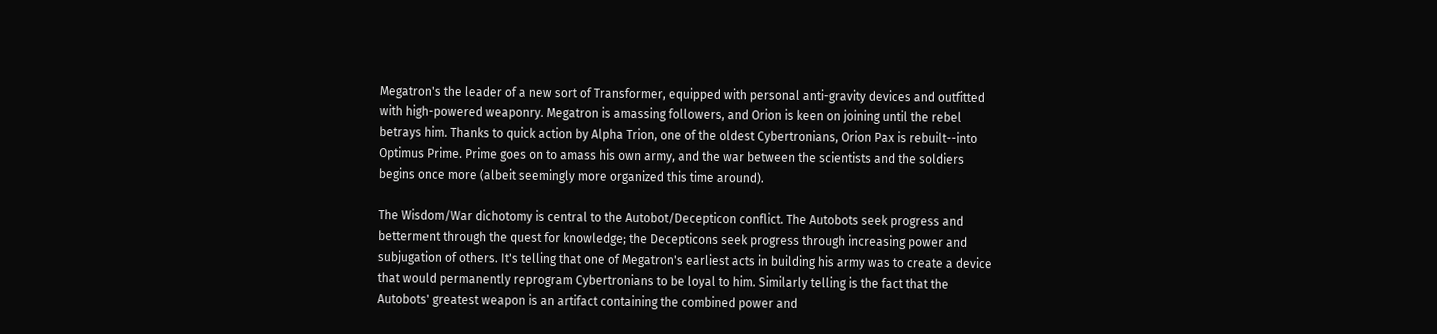Megatron's the leader of a new sort of Transformer, equipped with personal anti-gravity devices and outfitted with high-powered weaponry. Megatron is amassing followers, and Orion is keen on joining until the rebel betrays him. Thanks to quick action by Alpha Trion, one of the oldest Cybertronians, Orion Pax is rebuilt--into Optimus Prime. Prime goes on to amass his own army, and the war between the scientists and the soldiers begins once more (albeit seemingly more organized this time around).

The Wisdom/War dichotomy is central to the Autobot/Decepticon conflict. The Autobots seek progress and betterment through the quest for knowledge; the Decepticons seek progress through increasing power and subjugation of others. It's telling that one of Megatron's earliest acts in building his army was to create a device that would permanently reprogram Cybertronians to be loyal to him. Similarly telling is the fact that the Autobots' greatest weapon is an artifact containing the combined power and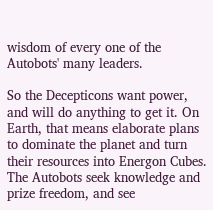wisdom of every one of the Autobots' many leaders.

So the Decepticons want power, and will do anything to get it. On Earth, that means elaborate plans to dominate the planet and turn their resources into Energon Cubes. The Autobots seek knowledge and prize freedom, and see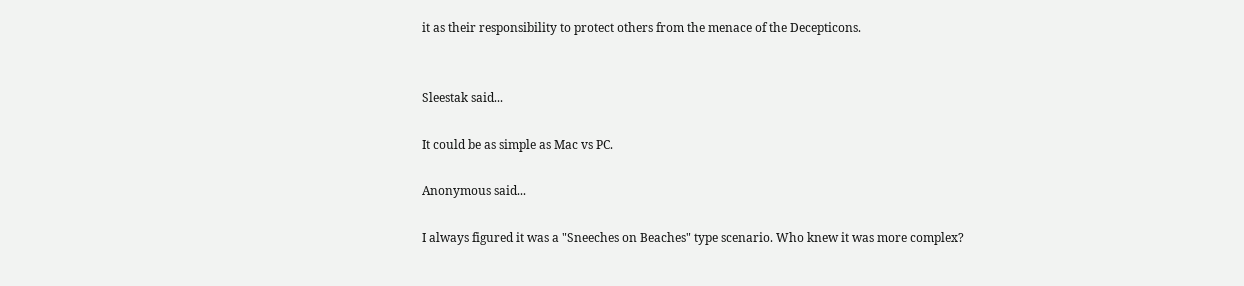it as their responsibility to protect others from the menace of the Decepticons.


Sleestak said...

It could be as simple as Mac vs PC.

Anonymous said...

I always figured it was a "Sneeches on Beaches" type scenario. Who knew it was more complex?